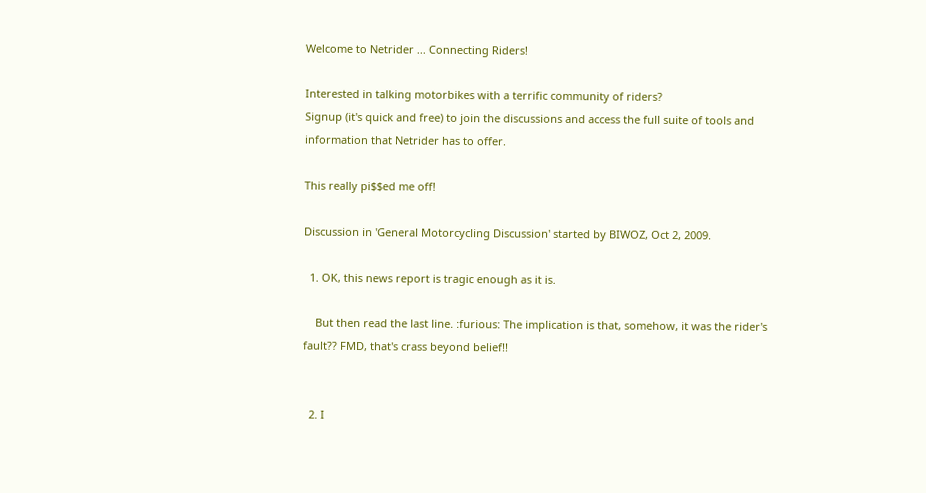Welcome to Netrider ... Connecting Riders!

Interested in talking motorbikes with a terrific community of riders?
Signup (it's quick and free) to join the discussions and access the full suite of tools and information that Netrider has to offer.

This really pi$$ed me off!

Discussion in 'General Motorcycling Discussion' started by BIWOZ, Oct 2, 2009.

  1. OK, this news report is tragic enough as it is.

    But then read the last line. :furious: The implication is that, somehow, it was the rider's fault?? FMD, that's crass beyond belief!!


  2. I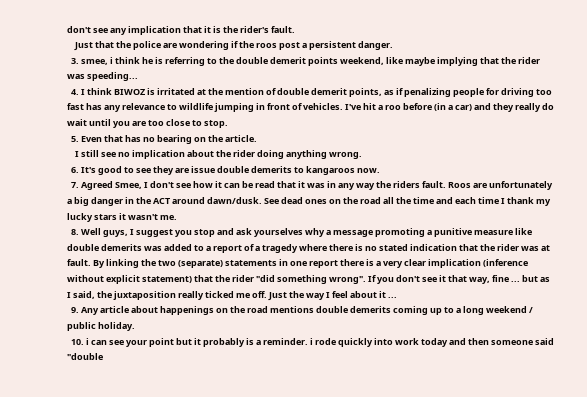don't see any implication that it is the rider's fault.
    Just that the police are wondering if the roos post a persistent danger.
  3. smee, i think he is referring to the double demerit points weekend, like maybe implying that the rider was speeding...
  4. I think BIWOZ is irritated at the mention of double demerit points, as if penalizing people for driving too fast has any relevance to wildlife jumping in front of vehicles. I've hit a roo before (in a car) and they really do wait until you are too close to stop.
  5. Even that has no bearing on the article.
    I still see no implication about the rider doing anything wrong.
  6. It's good to see they are issue double demerits to kangaroos now.
  7. Agreed Smee, I don't see how it can be read that it was in any way the riders fault. Roos are unfortunately a big danger in the ACT around dawn/dusk. See dead ones on the road all the time and each time I thank my lucky stars it wasn't me.
  8. Well guys, I suggest you stop and ask yourselves why a message promoting a punitive measure like double demerits was added to a report of a tragedy where there is no stated indication that the rider was at fault. By linking the two (separate) statements in one report there is a very clear implication (inference without explicit statement) that the rider "did something wrong". If you don't see it that way, fine ... but as I said, the juxtaposition really ticked me off. Just the way I feel about it ...
  9. Any article about happenings on the road mentions double demerits coming up to a long weekend / public holiday.
  10. i can see your point but it probably is a reminder. i rode quickly into work today and then someone said "double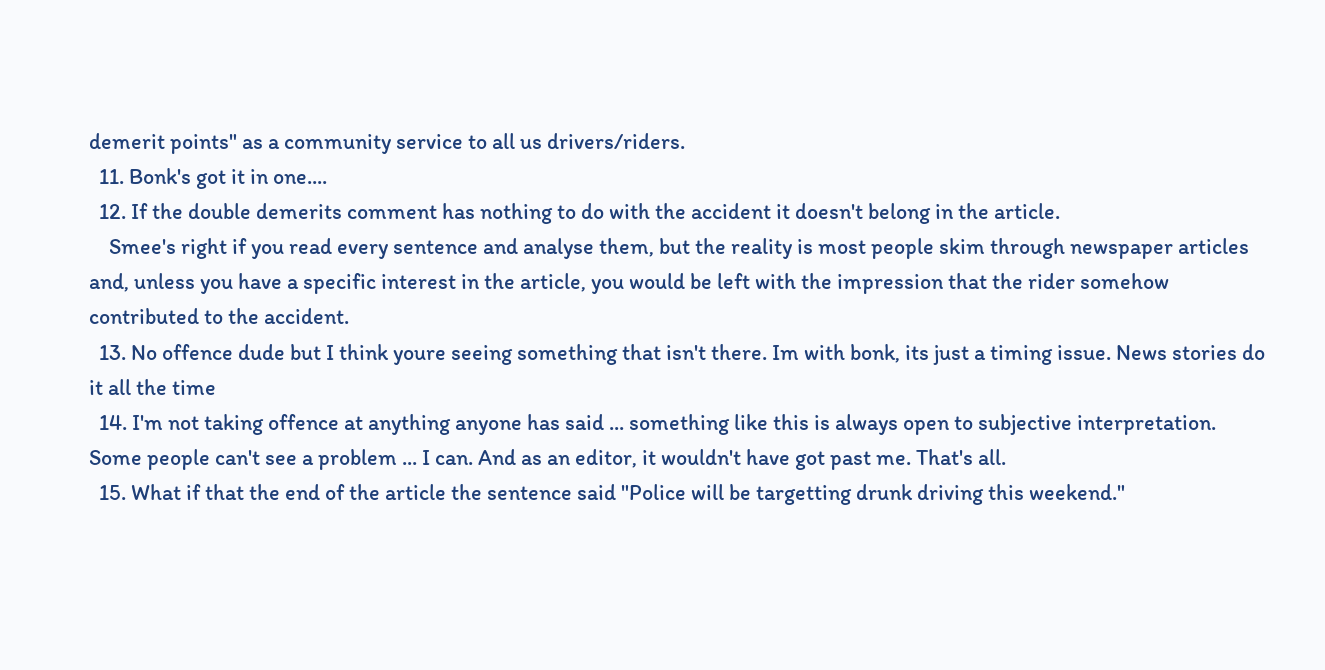demerit points" as a community service to all us drivers/riders.
  11. Bonk's got it in one....
  12. If the double demerits comment has nothing to do with the accident it doesn't belong in the article.
    Smee's right if you read every sentence and analyse them, but the reality is most people skim through newspaper articles and, unless you have a specific interest in the article, you would be left with the impression that the rider somehow contributed to the accident.
  13. No offence dude but I think youre seeing something that isn't there. Im with bonk, its just a timing issue. News stories do it all the time
  14. I'm not taking offence at anything anyone has said ... something like this is always open to subjective interpretation. Some people can't see a problem ... I can. And as an editor, it wouldn't have got past me. That's all.
  15. What if that the end of the article the sentence said "Police will be targetting drunk driving this weekend."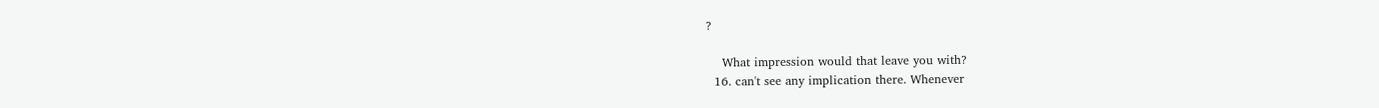?

    What impression would that leave you with?
  16. can't see any implication there. Whenever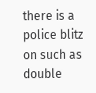there is a police blitz on such as double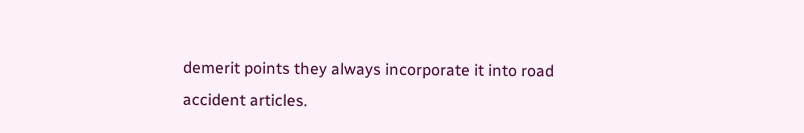demerit points they always incorporate it into road accident articles.